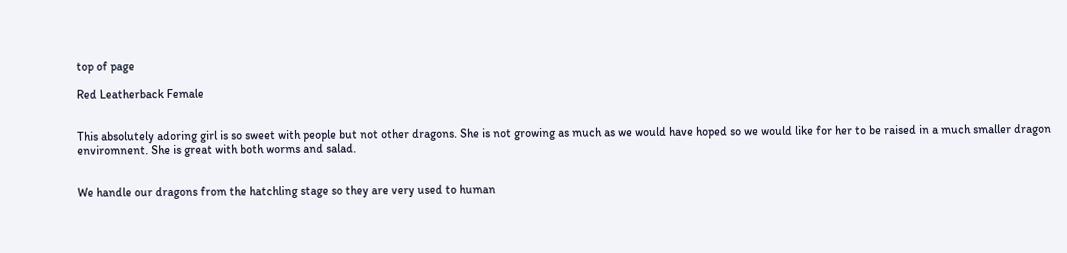top of page

Red Leatherback Female


This absolutely adoring girl is so sweet with people but not other dragons. She is not growing as much as we would have hoped so we would like for her to be raised in a much smaller dragon enviromnent. She is great with both worms and salad.


We handle our dragons from the hatchling stage so they are very used to human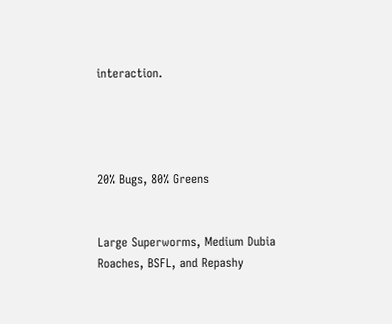interaction.




20% Bugs, 80% Greens


Large Superworms, Medium Dubia Roaches, BSFL, and Repashy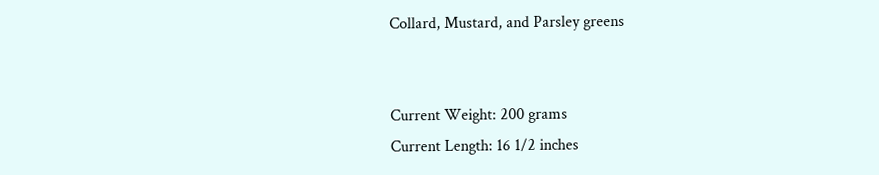Collard, Mustard, and Parsley greens


Current Weight: 200 grams
Current Length: 16 1/2 inches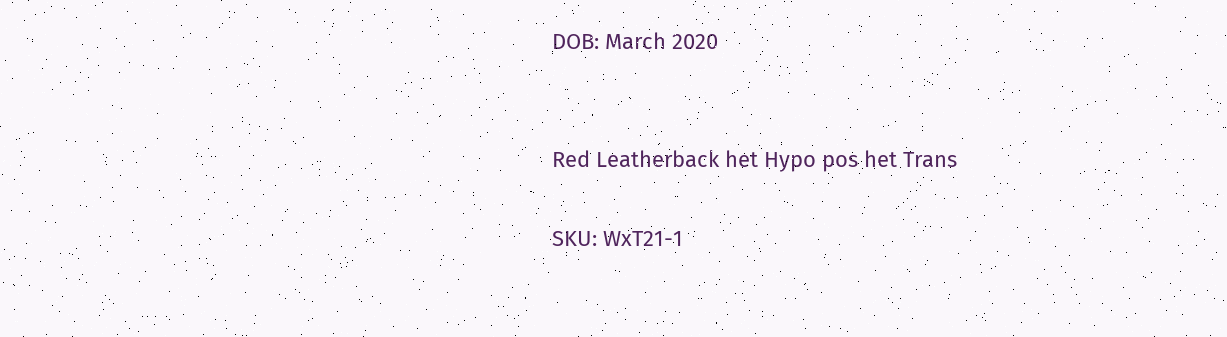DOB: March 2020


Red Leatherback het Hypo pos het Trans

SKU: WxT21-1